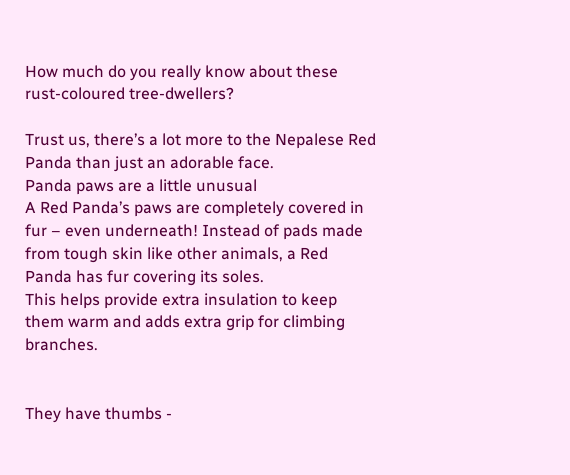How much do you really know about these rust-coloured tree-dwellers?

Trust us, there’s a lot more to the Nepalese Red Panda than just an adorable face.
Panda paws are a little unusual
A Red Panda’s paws are completely covered in fur – even underneath! Instead of pads made from tough skin like other animals, a Red Panda has fur covering its soles.
This helps provide extra insulation to keep them warm and adds extra grip for climbing branches.


They have thumbs -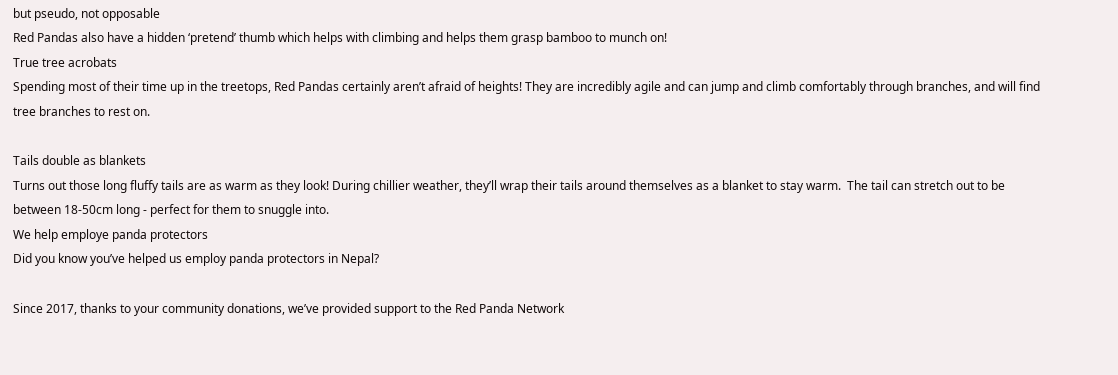but pseudo, not opposable
Red Pandas also have a hidden ‘pretend’ thumb which helps with climbing and helps them grasp bamboo to munch on!
True tree acrobats
Spending most of their time up in the treetops, Red Pandas certainly aren’t afraid of heights! They are incredibly agile and can jump and climb comfortably through branches, and will find tree branches to rest on.

Tails double as blankets
Turns out those long fluffy tails are as warm as they look! During chillier weather, they’ll wrap their tails around themselves as a blanket to stay warm.  The tail can stretch out to be between 18-50cm long - perfect for them to snuggle into.
We help employe panda protectors
Did you know you’ve helped us employ panda protectors in Nepal?

Since 2017, thanks to your community donations, we’ve provided support to the Red Panda Network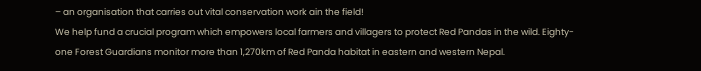– an organisation that carries out vital conservation work ain the field!
We help fund a crucial program which empowers local farmers and villagers to protect Red Pandas in the wild. Eighty-one Forest Guardians monitor more than 1,270km of Red Panda habitat in eastern and western Nepal.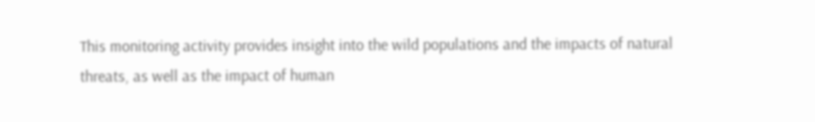This monitoring activity provides insight into the wild populations and the impacts of natural threats, as well as the impact of human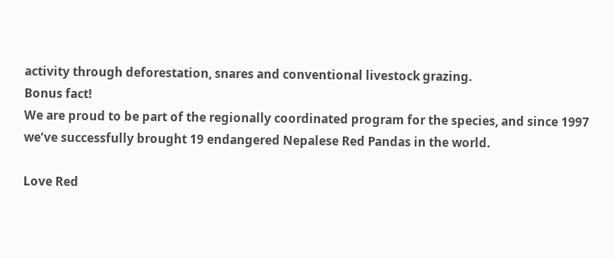activity through deforestation, snares and conventional livestock grazing.
Bonus fact!
We are proud to be part of the regionally coordinated program for the species, and since 1997 we’ve successfully brought 19 endangered Nepalese Red Pandas in the world.

Love Red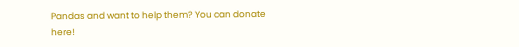Pandas and want to help them? You can donate here!